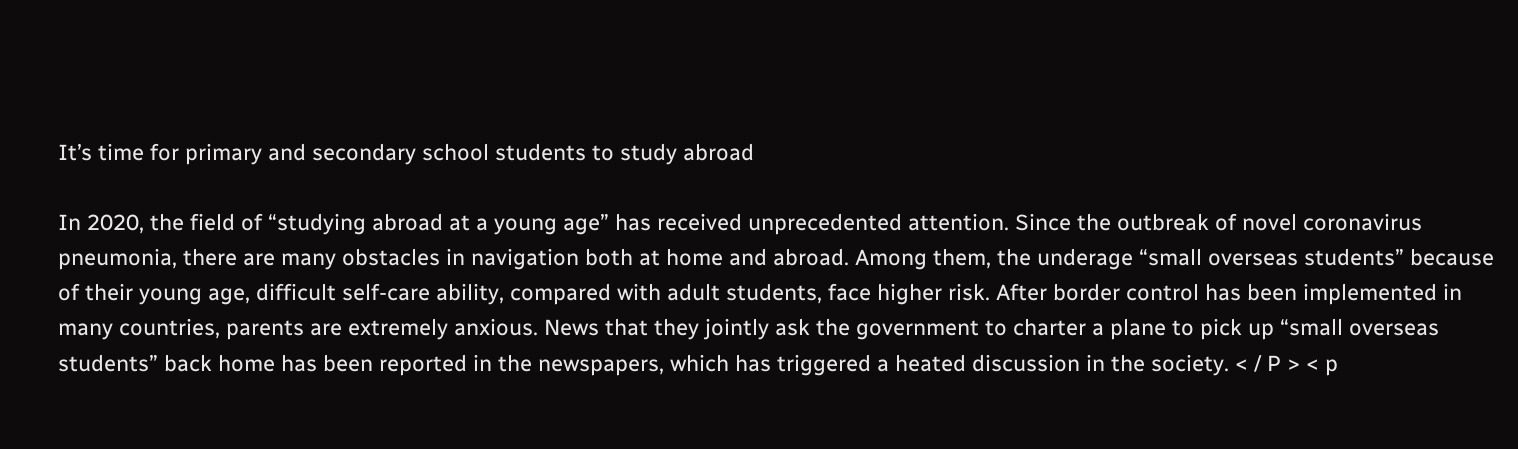It’s time for primary and secondary school students to study abroad

In 2020, the field of “studying abroad at a young age” has received unprecedented attention. Since the outbreak of novel coronavirus pneumonia, there are many obstacles in navigation both at home and abroad. Among them, the underage “small overseas students” because of their young age, difficult self-care ability, compared with adult students, face higher risk. After border control has been implemented in many countries, parents are extremely anxious. News that they jointly ask the government to charter a plane to pick up “small overseas students” back home has been reported in the newspapers, which has triggered a heated discussion in the society. < / P > < p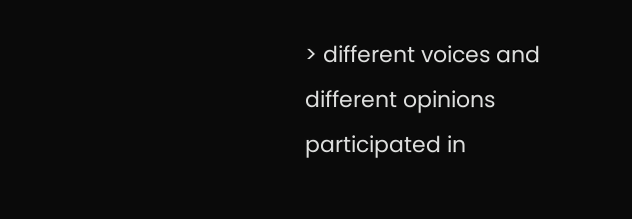> different voices and different opinions participated in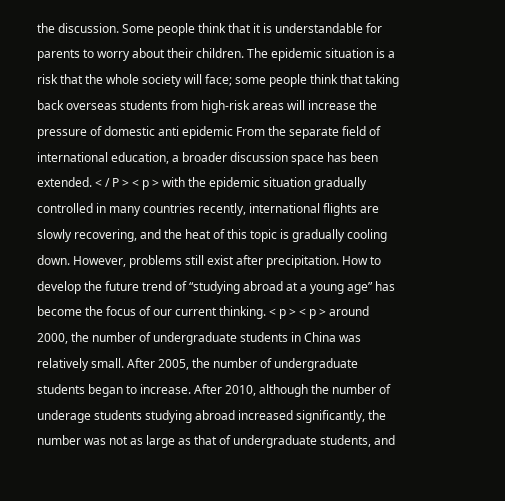the discussion. Some people think that it is understandable for parents to worry about their children. The epidemic situation is a risk that the whole society will face; some people think that taking back overseas students from high-risk areas will increase the pressure of domestic anti epidemic From the separate field of international education, a broader discussion space has been extended. < / P > < p > with the epidemic situation gradually controlled in many countries recently, international flights are slowly recovering, and the heat of this topic is gradually cooling down. However, problems still exist after precipitation. How to develop the future trend of “studying abroad at a young age” has become the focus of our current thinking. < p > < p > around 2000, the number of undergraduate students in China was relatively small. After 2005, the number of undergraduate students began to increase. After 2010, although the number of underage students studying abroad increased significantly, the number was not as large as that of undergraduate students, and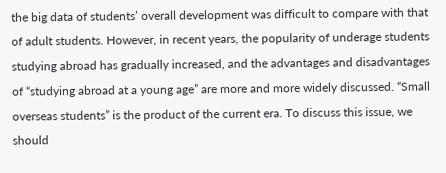the big data of students’ overall development was difficult to compare with that of adult students. However, in recent years, the popularity of underage students studying abroad has gradually increased, and the advantages and disadvantages of “studying abroad at a young age” are more and more widely discussed. “Small overseas students” is the product of the current era. To discuss this issue, we should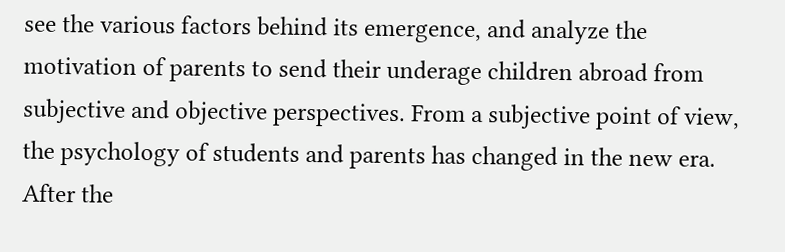see the various factors behind its emergence, and analyze the motivation of parents to send their underage children abroad from subjective and objective perspectives. From a subjective point of view, the psychology of students and parents has changed in the new era. After the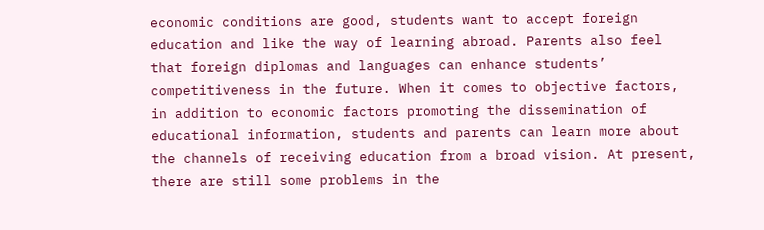economic conditions are good, students want to accept foreign education and like the way of learning abroad. Parents also feel that foreign diplomas and languages can enhance students’ competitiveness in the future. When it comes to objective factors, in addition to economic factors promoting the dissemination of educational information, students and parents can learn more about the channels of receiving education from a broad vision. At present, there are still some problems in the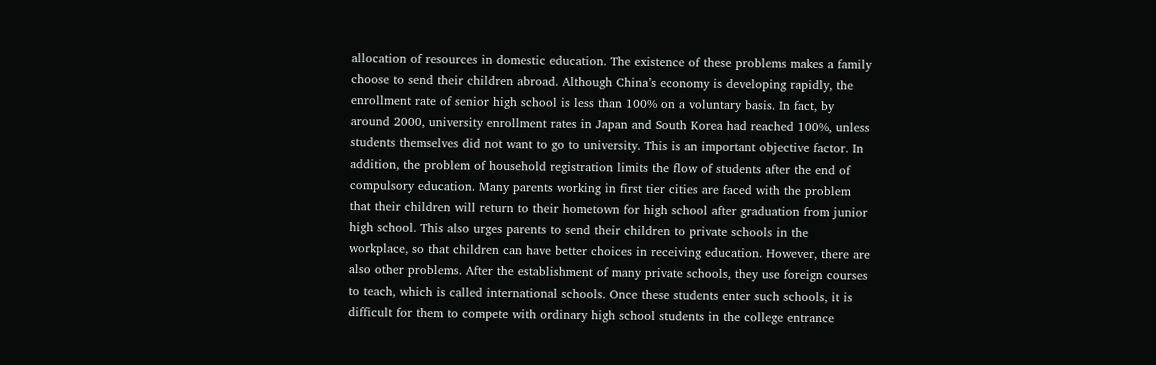allocation of resources in domestic education. The existence of these problems makes a family choose to send their children abroad. Although China’s economy is developing rapidly, the enrollment rate of senior high school is less than 100% on a voluntary basis. In fact, by around 2000, university enrollment rates in Japan and South Korea had reached 100%, unless students themselves did not want to go to university. This is an important objective factor. In addition, the problem of household registration limits the flow of students after the end of compulsory education. Many parents working in first tier cities are faced with the problem that their children will return to their hometown for high school after graduation from junior high school. This also urges parents to send their children to private schools in the workplace, so that children can have better choices in receiving education. However, there are also other problems. After the establishment of many private schools, they use foreign courses to teach, which is called international schools. Once these students enter such schools, it is difficult for them to compete with ordinary high school students in the college entrance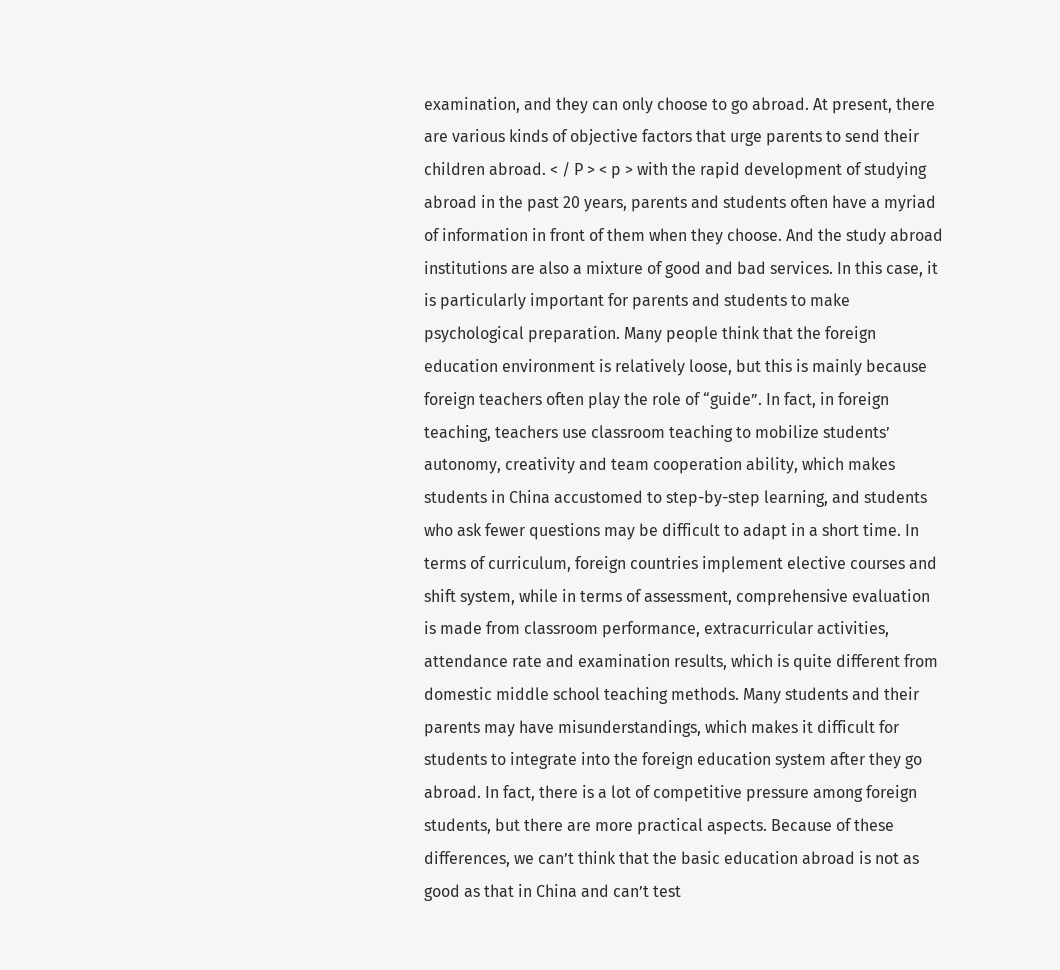examination, and they can only choose to go abroad. At present, there are various kinds of objective factors that urge parents to send their children abroad. < / P > < p > with the rapid development of studying abroad in the past 20 years, parents and students often have a myriad of information in front of them when they choose. And the study abroad institutions are also a mixture of good and bad services. In this case, it is particularly important for parents and students to make psychological preparation. Many people think that the foreign education environment is relatively loose, but this is mainly because foreign teachers often play the role of “guide”. In fact, in foreign teaching, teachers use classroom teaching to mobilize students’ autonomy, creativity and team cooperation ability, which makes students in China accustomed to step-by-step learning, and students who ask fewer questions may be difficult to adapt in a short time. In terms of curriculum, foreign countries implement elective courses and shift system, while in terms of assessment, comprehensive evaluation is made from classroom performance, extracurricular activities, attendance rate and examination results, which is quite different from domestic middle school teaching methods. Many students and their parents may have misunderstandings, which makes it difficult for students to integrate into the foreign education system after they go abroad. In fact, there is a lot of competitive pressure among foreign students, but there are more practical aspects. Because of these differences, we can’t think that the basic education abroad is not as good as that in China and can’t test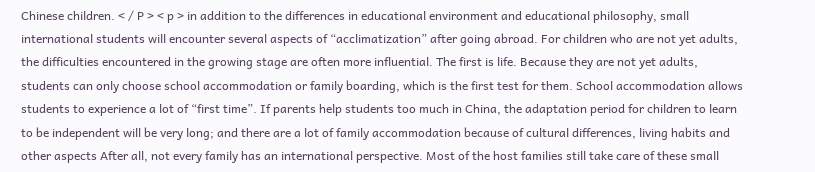Chinese children. < / P > < p > in addition to the differences in educational environment and educational philosophy, small international students will encounter several aspects of “acclimatization” after going abroad. For children who are not yet adults, the difficulties encountered in the growing stage are often more influential. The first is life. Because they are not yet adults, students can only choose school accommodation or family boarding, which is the first test for them. School accommodation allows students to experience a lot of “first time”. If parents help students too much in China, the adaptation period for children to learn to be independent will be very long; and there are a lot of family accommodation because of cultural differences, living habits and other aspects After all, not every family has an international perspective. Most of the host families still take care of these small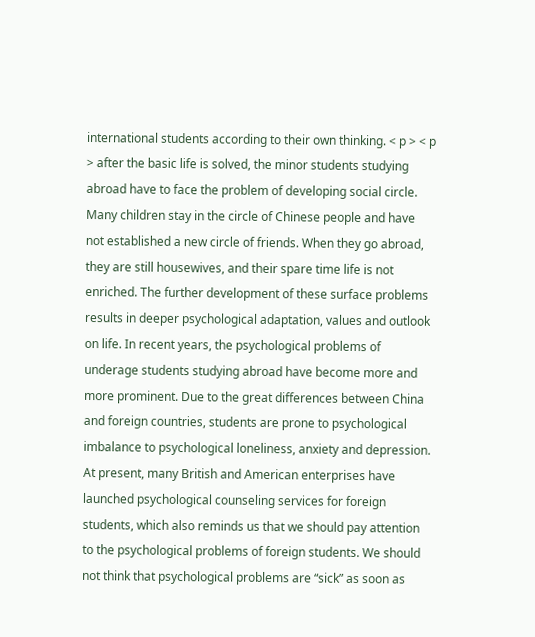international students according to their own thinking. < p > < p > after the basic life is solved, the minor students studying abroad have to face the problem of developing social circle. Many children stay in the circle of Chinese people and have not established a new circle of friends. When they go abroad, they are still housewives, and their spare time life is not enriched. The further development of these surface problems results in deeper psychological adaptation, values and outlook on life. In recent years, the psychological problems of underage students studying abroad have become more and more prominent. Due to the great differences between China and foreign countries, students are prone to psychological imbalance to psychological loneliness, anxiety and depression. At present, many British and American enterprises have launched psychological counseling services for foreign students, which also reminds us that we should pay attention to the psychological problems of foreign students. We should not think that psychological problems are “sick” as soon as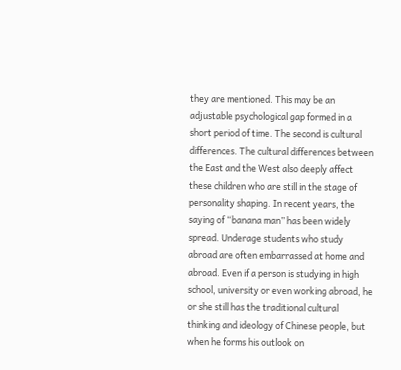they are mentioned. This may be an adjustable psychological gap formed in a short period of time. The second is cultural differences. The cultural differences between the East and the West also deeply affect these children who are still in the stage of personality shaping. In recent years, the saying of “banana man” has been widely spread. Underage students who study abroad are often embarrassed at home and abroad. Even if a person is studying in high school, university or even working abroad, he or she still has the traditional cultural thinking and ideology of Chinese people, but when he forms his outlook on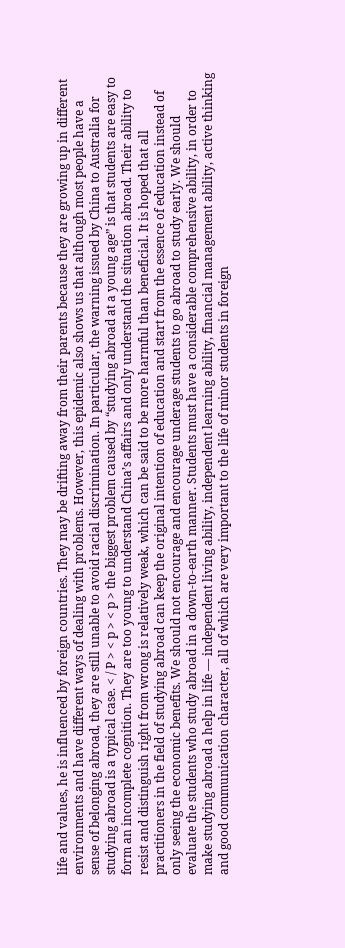life and values, he is influenced by foreign countries. They may be drifting away from their parents because they are growing up in different environments and have different ways of dealing with problems. However, this epidemic also shows us that although most people have a sense of belonging abroad, they are still unable to avoid racial discrimination. In particular, the warning issued by China to Australia for studying abroad is a typical case. < / P > < p > < p > the biggest problem caused by “studying abroad at a young age” is that students are easy to form an incomplete cognition. They are too young to understand China’s affairs and only understand the situation abroad. Their ability to resist and distinguish right from wrong is relatively weak, which can be said to be more harmful than beneficial. It is hoped that all practitioners in the field of studying abroad can keep the original intention of education and start from the essence of education instead of only seeing the economic benefits. We should not encourage and encourage underage students to go abroad to study early. We should evaluate the students who study abroad in a down-to-earth manner. Students must have a considerable comprehensive ability, in order to make studying abroad a help in life — independent living ability, independent learning ability, financial management ability, active thinking and good communication character, all of which are very important to the life of minor students in foreign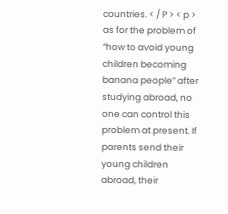countries. < / P > < p > as for the problem of “how to avoid young children becoming banana people” after studying abroad, no one can control this problem at present. If parents send their young children abroad, their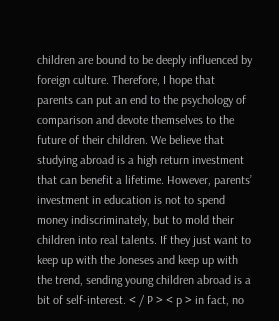children are bound to be deeply influenced by foreign culture. Therefore, I hope that parents can put an end to the psychology of comparison and devote themselves to the future of their children. We believe that studying abroad is a high return investment that can benefit a lifetime. However, parents’ investment in education is not to spend money indiscriminately, but to mold their children into real talents. If they just want to keep up with the Joneses and keep up with the trend, sending young children abroad is a bit of self-interest. < / P > < p > in fact, no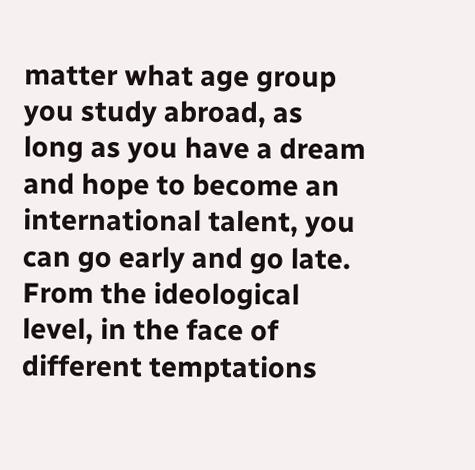matter what age group you study abroad, as long as you have a dream and hope to become an international talent, you can go early and go late. From the ideological level, in the face of different temptations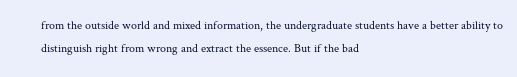from the outside world and mixed information, the undergraduate students have a better ability to distinguish right from wrong and extract the essence. But if the bad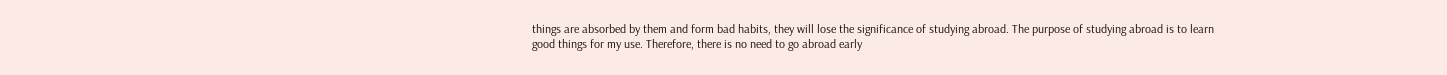things are absorbed by them and form bad habits, they will lose the significance of studying abroad. The purpose of studying abroad is to learn good things for my use. Therefore, there is no need to go abroad early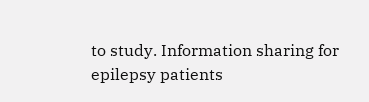to study. Information sharing for epilepsy patients